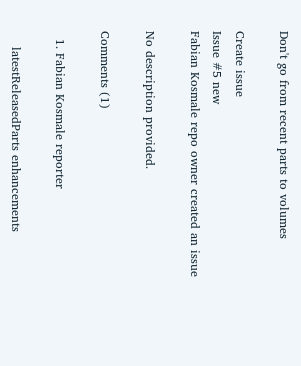Don't go from recent parts to volumes

Create issue
Issue #5 new
Fabian Kosmale repo owner created an issue

No description provided.

Comments (1)

  1. Fabian Kosmale reporter

    latestReleasedParts enhancements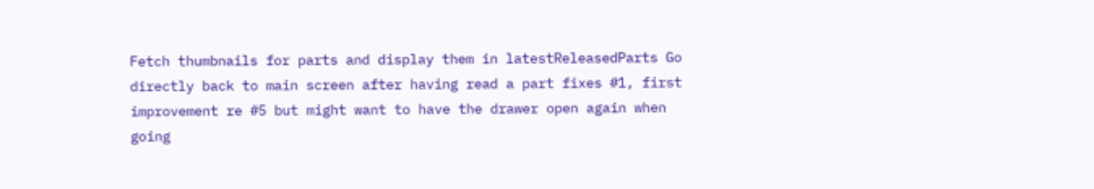Fetch thumbnails for parts and display them in latestReleasedParts Go directly back to main screen after having read a part fixes #1, first improvement re #5 but might want to have the drawer open again when going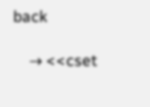back

    → <<cset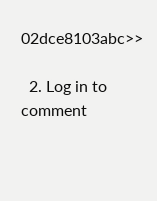02dce8103abc>>

  2. Log in to comment